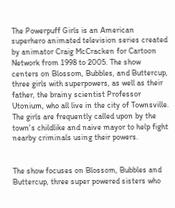The Powerpuff Girls is an American superhero animated television series created by animator Craig McCracken for Cartoon Network from 1998 to 2005. The show centers on Blossom, Bubbles, and Buttercup, three girls with superpowers, as well as their father, the brainy scientist Professor Utonium, who all live in the city of Townsville. The girls are frequently called upon by the town's childlike and naive mayor to help fight nearby criminals using their powers.


The show focuses on Blossom, Bubbles and Buttercup, three super powered sisters who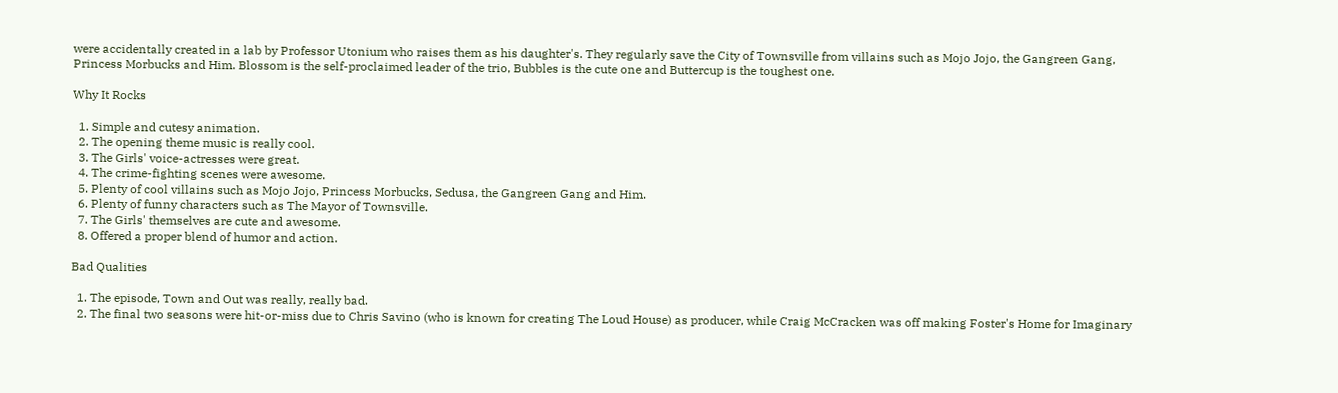were accidentally created in a lab by Professor Utonium who raises them as his daughter's. They regularly save the City of Townsville from villains such as Mojo Jojo, the Gangreen Gang, Princess Morbucks and Him. Blossom is the self-proclaimed leader of the trio, Bubbles is the cute one and Buttercup is the toughest one.

Why It Rocks

  1. Simple and cutesy animation.
  2. The opening theme music is really cool.
  3. The Girls' voice-actresses were great.
  4. The crime-fighting scenes were awesome.
  5. Plenty of cool villains such as Mojo Jojo, Princess Morbucks, Sedusa, the Gangreen Gang and Him.
  6. Plenty of funny characters such as The Mayor of Townsville.
  7. The Girls' themselves are cute and awesome.
  8. Offered a proper blend of humor and action.

Bad Qualities

  1. The episode, Town and Out was really, really bad.
  2. The final two seasons were hit-or-miss due to Chris Savino (who is known for creating The Loud House) as producer, while Craig McCracken was off making Foster's Home for Imaginary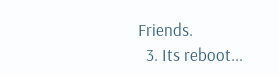Friends.
  3. Its reboot...